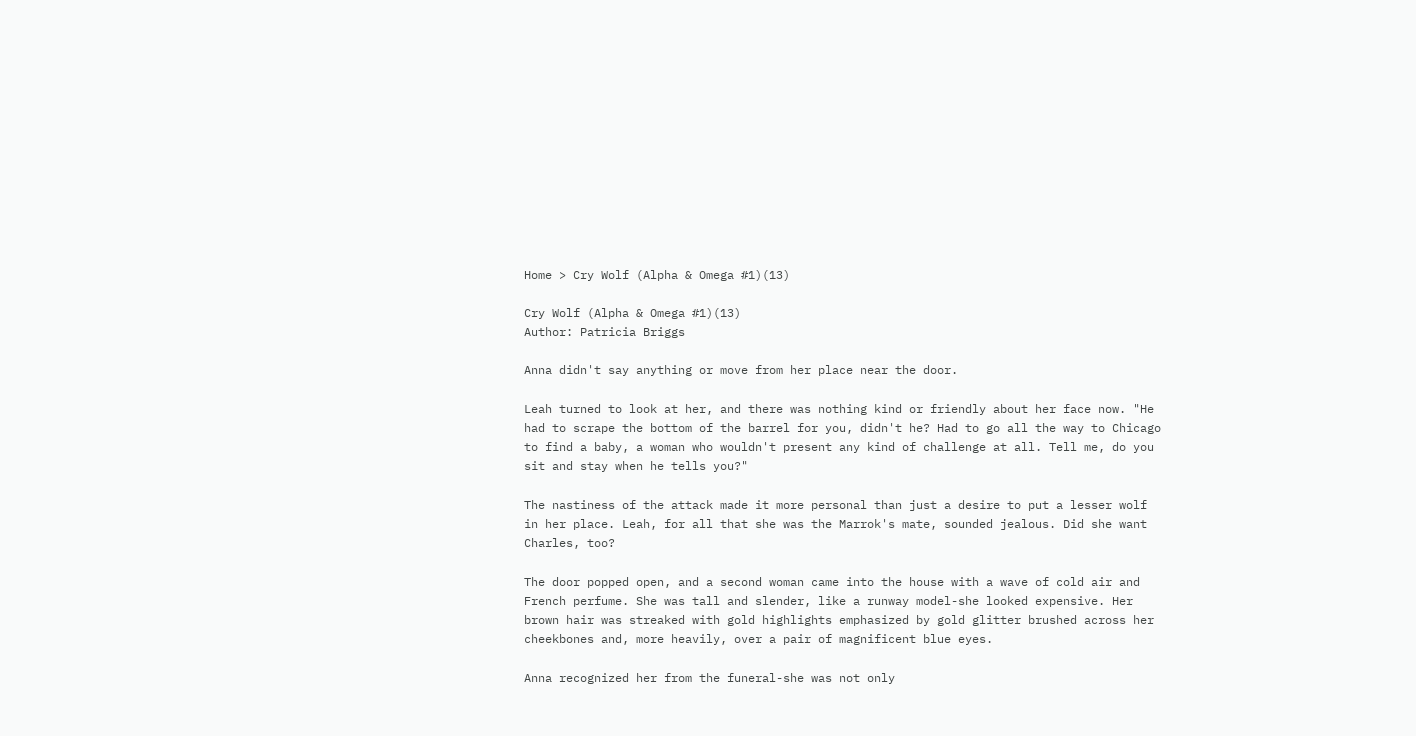Home > Cry Wolf (Alpha & Omega #1)(13)

Cry Wolf (Alpha & Omega #1)(13)
Author: Patricia Briggs

Anna didn't say anything or move from her place near the door.

Leah turned to look at her, and there was nothing kind or friendly about her face now. "He had to scrape the bottom of the barrel for you, didn't he? Had to go all the way to Chicago to find a baby, a woman who wouldn't present any kind of challenge at all. Tell me, do you sit and stay when he tells you?"

The nastiness of the attack made it more personal than just a desire to put a lesser wolf in her place. Leah, for all that she was the Marrok's mate, sounded jealous. Did she want Charles, too?

The door popped open, and a second woman came into the house with a wave of cold air and French perfume. She was tall and slender, like a runway model-she looked expensive. Her brown hair was streaked with gold highlights emphasized by gold glitter brushed across her cheekbones and, more heavily, over a pair of magnificent blue eyes.

Anna recognized her from the funeral-she was not only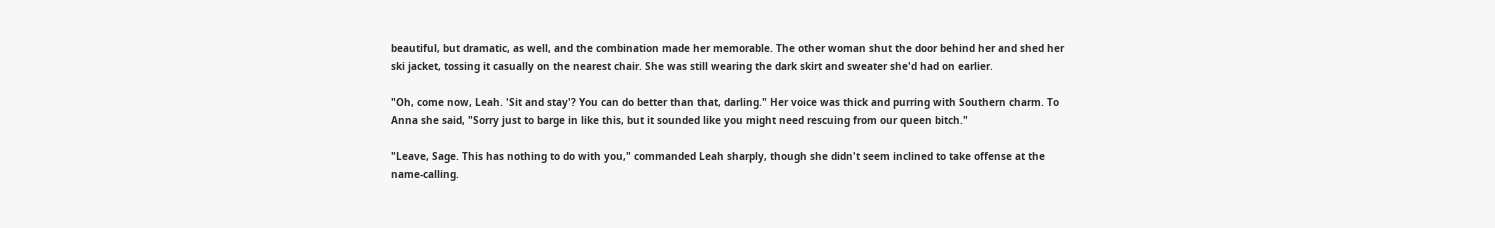beautiful, but dramatic, as well, and the combination made her memorable. The other woman shut the door behind her and shed her ski jacket, tossing it casually on the nearest chair. She was still wearing the dark skirt and sweater she'd had on earlier.

"Oh, come now, Leah. 'Sit and stay'? You can do better than that, darling." Her voice was thick and purring with Southern charm. To Anna she said, "Sorry just to barge in like this, but it sounded like you might need rescuing from our queen bitch."

"Leave, Sage. This has nothing to do with you," commanded Leah sharply, though she didn't seem inclined to take offense at the name-calling.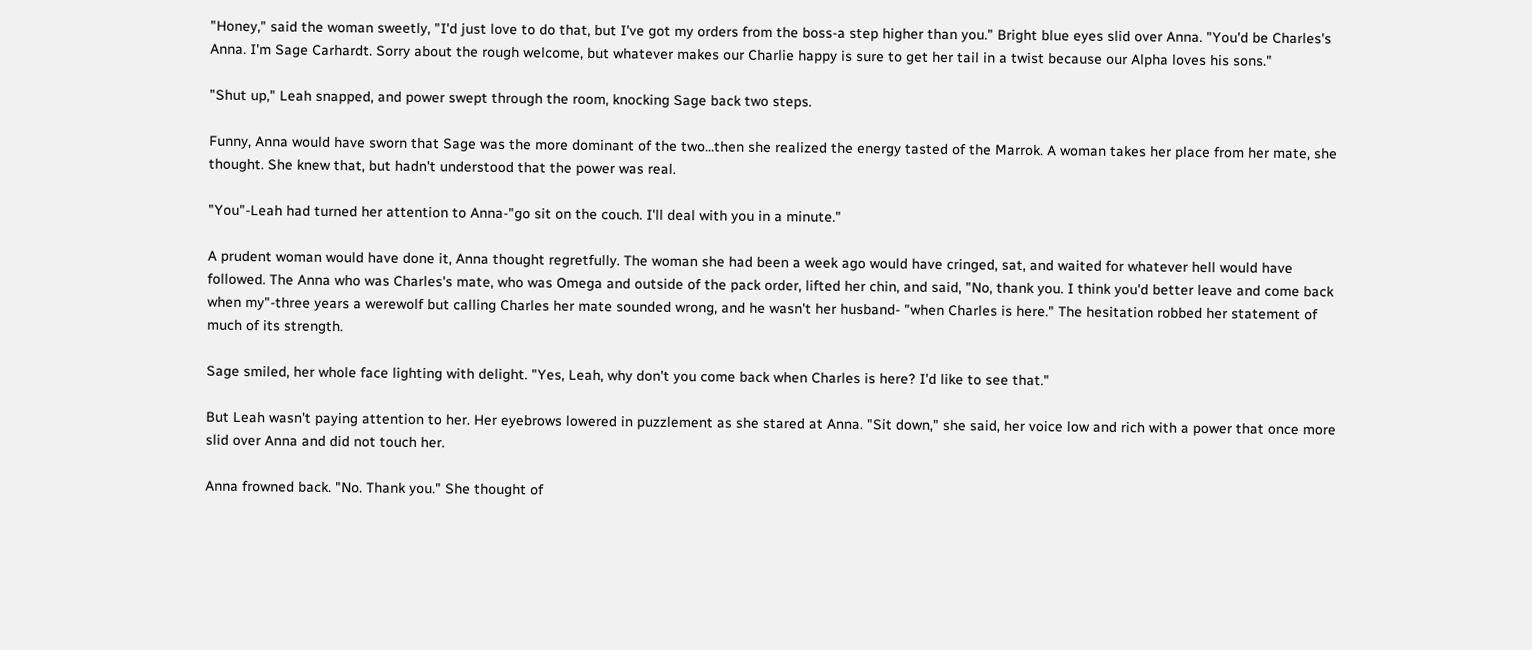"Honey," said the woman sweetly, "I'd just love to do that, but I've got my orders from the boss-a step higher than you." Bright blue eyes slid over Anna. "You'd be Charles's Anna. I'm Sage Carhardt. Sorry about the rough welcome, but whatever makes our Charlie happy is sure to get her tail in a twist because our Alpha loves his sons."

"Shut up," Leah snapped, and power swept through the room, knocking Sage back two steps.

Funny, Anna would have sworn that Sage was the more dominant of the two...then she realized the energy tasted of the Marrok. A woman takes her place from her mate, she thought. She knew that, but hadn't understood that the power was real.

"You"-Leah had turned her attention to Anna-"go sit on the couch. I'll deal with you in a minute."

A prudent woman would have done it, Anna thought regretfully. The woman she had been a week ago would have cringed, sat, and waited for whatever hell would have followed. The Anna who was Charles's mate, who was Omega and outside of the pack order, lifted her chin, and said, "No, thank you. I think you'd better leave and come back when my"-three years a werewolf but calling Charles her mate sounded wrong, and he wasn't her husband- "when Charles is here." The hesitation robbed her statement of much of its strength.

Sage smiled, her whole face lighting with delight. "Yes, Leah, why don't you come back when Charles is here? I'd like to see that."

But Leah wasn't paying attention to her. Her eyebrows lowered in puzzlement as she stared at Anna. "Sit down," she said, her voice low and rich with a power that once more slid over Anna and did not touch her.

Anna frowned back. "No. Thank you." She thought of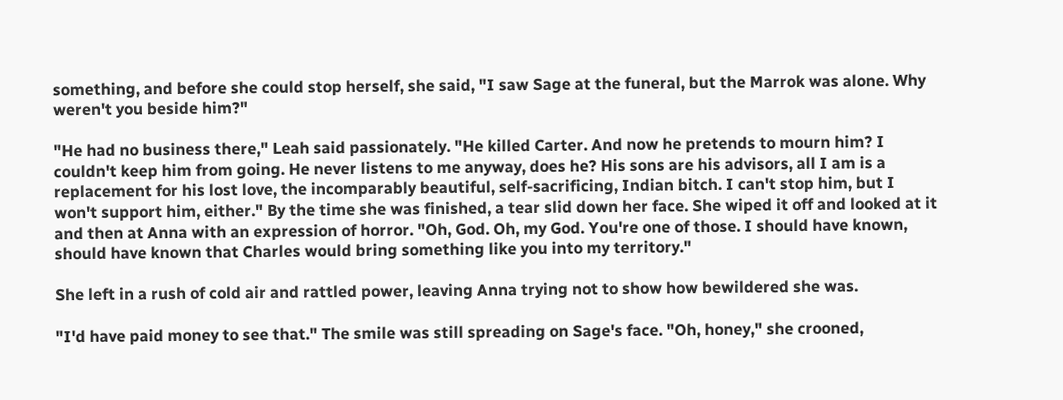something, and before she could stop herself, she said, "I saw Sage at the funeral, but the Marrok was alone. Why weren't you beside him?"

"He had no business there," Leah said passionately. "He killed Carter. And now he pretends to mourn him? I couldn't keep him from going. He never listens to me anyway, does he? His sons are his advisors, all I am is a replacement for his lost love, the incomparably beautiful, self-sacrificing, Indian bitch. I can't stop him, but I won't support him, either." By the time she was finished, a tear slid down her face. She wiped it off and looked at it and then at Anna with an expression of horror. "Oh, God. Oh, my God. You're one of those. I should have known, should have known that Charles would bring something like you into my territory."

She left in a rush of cold air and rattled power, leaving Anna trying not to show how bewildered she was.

"I'd have paid money to see that." The smile was still spreading on Sage's face. "Oh, honey," she crooned,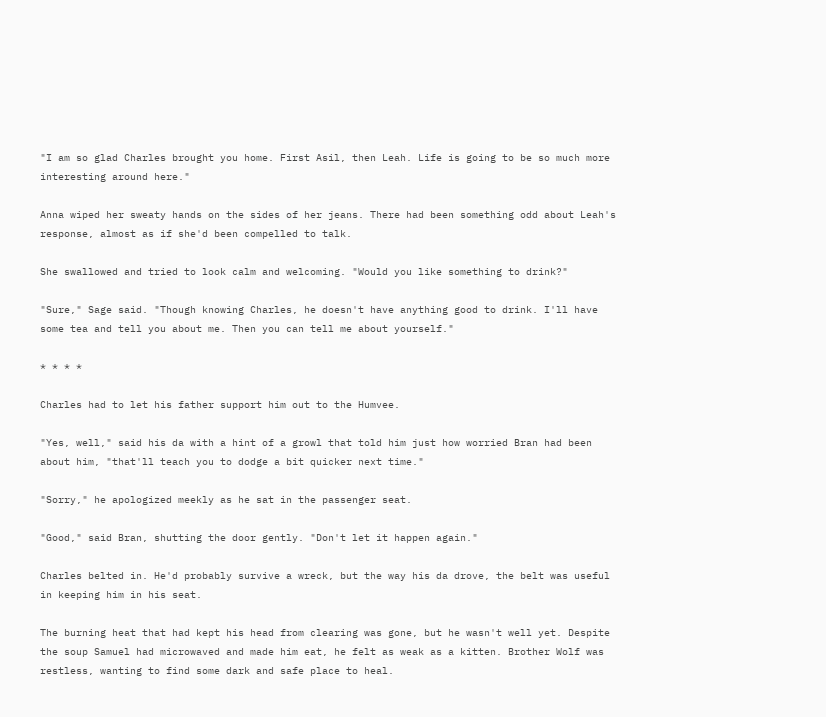"I am so glad Charles brought you home. First Asil, then Leah. Life is going to be so much more interesting around here."

Anna wiped her sweaty hands on the sides of her jeans. There had been something odd about Leah's response, almost as if she'd been compelled to talk.

She swallowed and tried to look calm and welcoming. "Would you like something to drink?"

"Sure," Sage said. "Though knowing Charles, he doesn't have anything good to drink. I'll have some tea and tell you about me. Then you can tell me about yourself."

* * * *

Charles had to let his father support him out to the Humvee.

"Yes, well," said his da with a hint of a growl that told him just how worried Bran had been about him, "that'll teach you to dodge a bit quicker next time."

"Sorry," he apologized meekly as he sat in the passenger seat.

"Good," said Bran, shutting the door gently. "Don't let it happen again."

Charles belted in. He'd probably survive a wreck, but the way his da drove, the belt was useful in keeping him in his seat.

The burning heat that had kept his head from clearing was gone, but he wasn't well yet. Despite the soup Samuel had microwaved and made him eat, he felt as weak as a kitten. Brother Wolf was restless, wanting to find some dark and safe place to heal.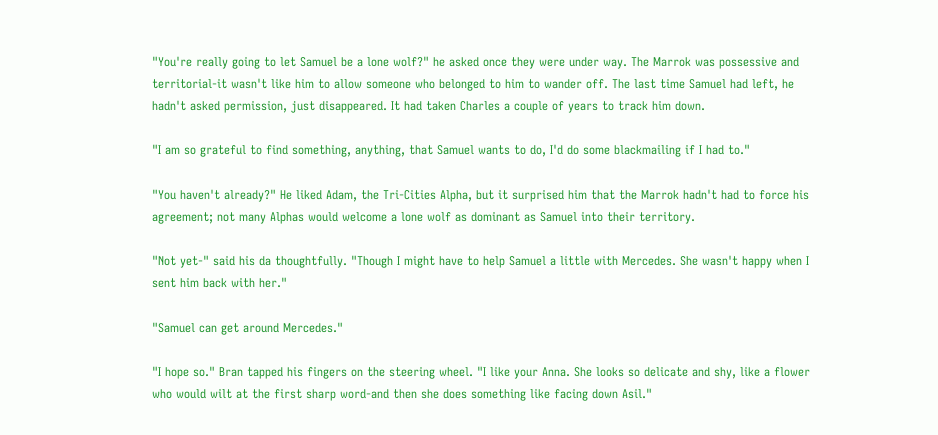"You're really going to let Samuel be a lone wolf?" he asked once they were under way. The Marrok was possessive and territorial-it wasn't like him to allow someone who belonged to him to wander off. The last time Samuel had left, he hadn't asked permission, just disappeared. It had taken Charles a couple of years to track him down.

"I am so grateful to find something, anything, that Samuel wants to do, I'd do some blackmailing if I had to."

"You haven't already?" He liked Adam, the Tri-Cities Alpha, but it surprised him that the Marrok hadn't had to force his agreement; not many Alphas would welcome a lone wolf as dominant as Samuel into their territory.

"Not yet-" said his da thoughtfully. "Though I might have to help Samuel a little with Mercedes. She wasn't happy when I sent him back with her."

"Samuel can get around Mercedes."

"I hope so." Bran tapped his fingers on the steering wheel. "I like your Anna. She looks so delicate and shy, like a flower who would wilt at the first sharp word-and then she does something like facing down Asil."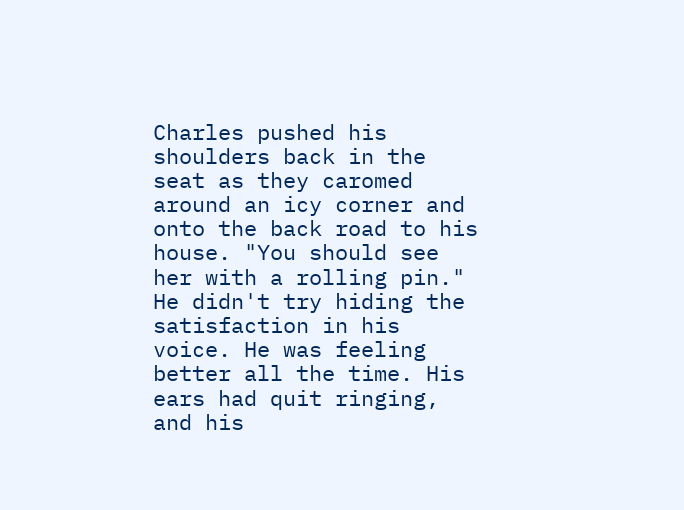Charles pushed his shoulders back in the seat as they caromed around an icy corner and onto the back road to his house. "You should see her with a rolling pin." He didn't try hiding the satisfaction in his voice. He was feeling better all the time. His ears had quit ringing, and his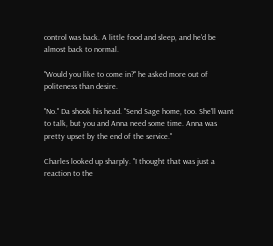control was back. A little food and sleep, and he'd be almost back to normal.

"Would you like to come in?" he asked more out of politeness than desire.

"No." Da shook his head. "Send Sage home, too. She'll want to talk, but you and Anna need some time. Anna was pretty upset by the end of the service."

Charles looked up sharply. "I thought that was just a reaction to the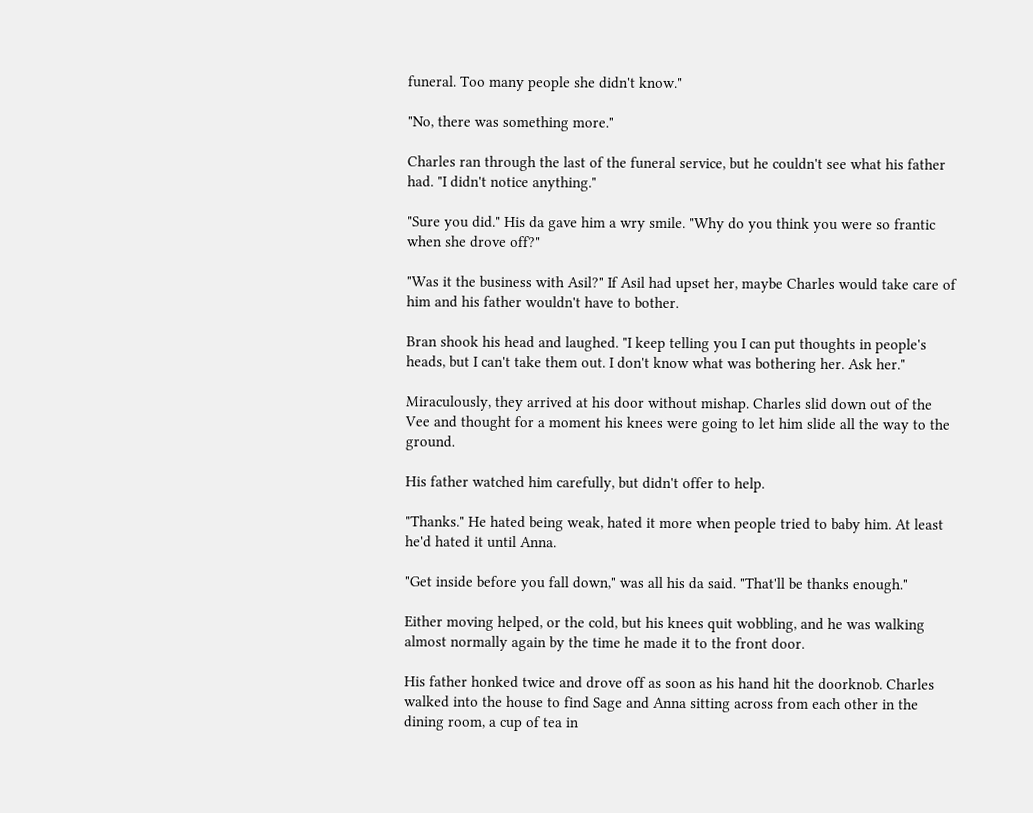funeral. Too many people she didn't know."

"No, there was something more."

Charles ran through the last of the funeral service, but he couldn't see what his father had. "I didn't notice anything."

"Sure you did." His da gave him a wry smile. "Why do you think you were so frantic when she drove off?"

"Was it the business with Asil?" If Asil had upset her, maybe Charles would take care of him and his father wouldn't have to bother.

Bran shook his head and laughed. "I keep telling you I can put thoughts in people's heads, but I can't take them out. I don't know what was bothering her. Ask her."

Miraculously, they arrived at his door without mishap. Charles slid down out of the Vee and thought for a moment his knees were going to let him slide all the way to the ground.

His father watched him carefully, but didn't offer to help.

"Thanks." He hated being weak, hated it more when people tried to baby him. At least he'd hated it until Anna.

"Get inside before you fall down," was all his da said. "That'll be thanks enough."

Either moving helped, or the cold, but his knees quit wobbling, and he was walking almost normally again by the time he made it to the front door.

His father honked twice and drove off as soon as his hand hit the doorknob. Charles walked into the house to find Sage and Anna sitting across from each other in the dining room, a cup of tea in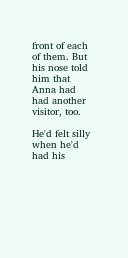front of each of them. But his nose told him that Anna had had another visitor, too.

He'd felt silly when he'd had his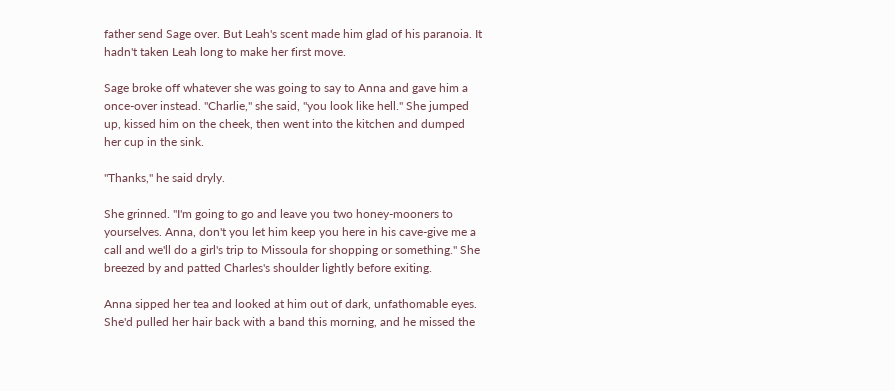father send Sage over. But Leah's scent made him glad of his paranoia. It hadn't taken Leah long to make her first move.

Sage broke off whatever she was going to say to Anna and gave him a once-over instead. "Charlie," she said, "you look like hell." She jumped up, kissed him on the cheek, then went into the kitchen and dumped her cup in the sink.

"Thanks," he said dryly.

She grinned. "I'm going to go and leave you two honey-mooners to yourselves. Anna, don't you let him keep you here in his cave-give me a call and we'll do a girl's trip to Missoula for shopping or something." She breezed by and patted Charles's shoulder lightly before exiting.

Anna sipped her tea and looked at him out of dark, unfathomable eyes. She'd pulled her hair back with a band this morning, and he missed the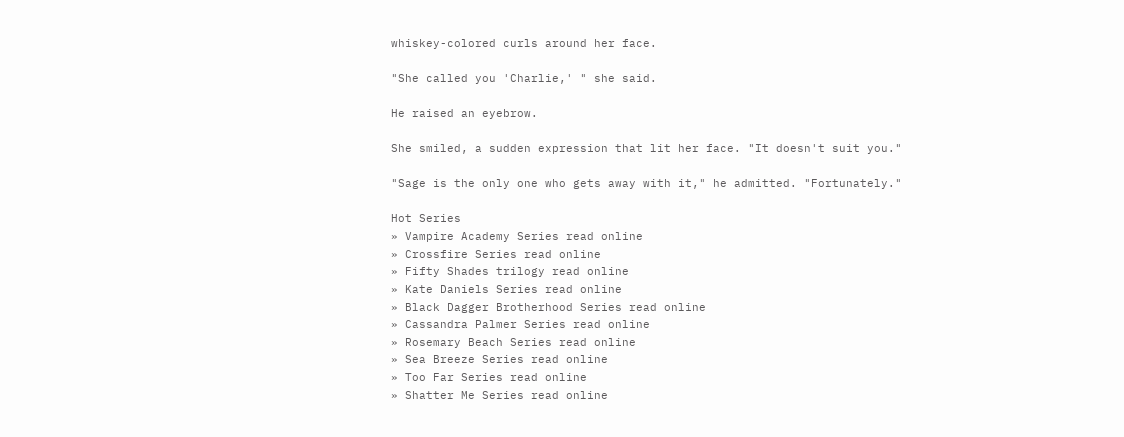whiskey-colored curls around her face.

"She called you 'Charlie,' " she said.

He raised an eyebrow.

She smiled, a sudden expression that lit her face. "It doesn't suit you."

"Sage is the only one who gets away with it," he admitted. "Fortunately."

Hot Series
» Vampire Academy Series read online
» Crossfire Series read online
» Fifty Shades trilogy read online
» Kate Daniels Series read online
» Black Dagger Brotherhood Series read online
» Cassandra Palmer Series read online
» Rosemary Beach Series read online
» Sea Breeze Series read online
» Too Far Series read online
» Shatter Me Series read online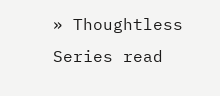» Thoughtless Series read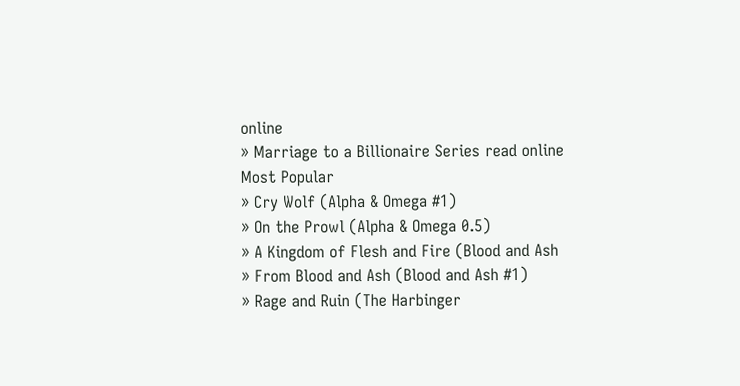online
» Marriage to a Billionaire Series read online
Most Popular
» Cry Wolf (Alpha & Omega #1)
» On the Prowl (Alpha & Omega 0.5)
» A Kingdom of Flesh and Fire (Blood and Ash
» From Blood and Ash (Blood and Ash #1)
» Rage and Ruin (The Harbinger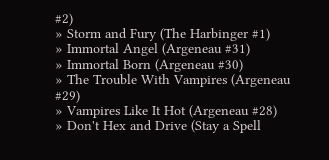#2)
» Storm and Fury (The Harbinger #1)
» Immortal Angel (Argeneau #31)
» Immortal Born (Argeneau #30)
» The Trouble With Vampires (Argeneau #29)
» Vampires Like It Hot (Argeneau #28)
» Don't Hex and Drive (Stay a Spell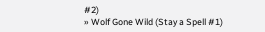#2)
» Wolf Gone Wild (Stay a Spell #1)